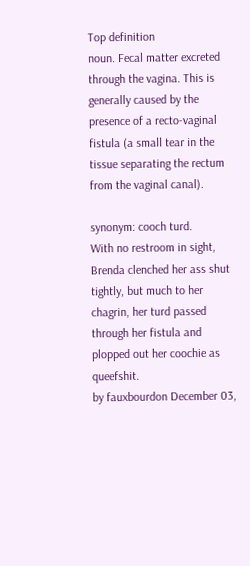Top definition
noun. Fecal matter excreted through the vagina. This is generally caused by the presence of a recto-vaginal fistula (a small tear in the tissue separating the rectum from the vaginal canal).

synonym: cooch turd.
With no restroom in sight, Brenda clenched her ass shut tightly, but much to her chagrin, her turd passed through her fistula and plopped out her coochie as queefshit.
by fauxbourdon December 03,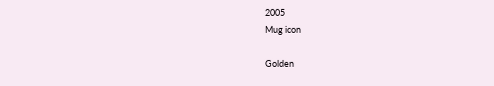2005
Mug icon

Golden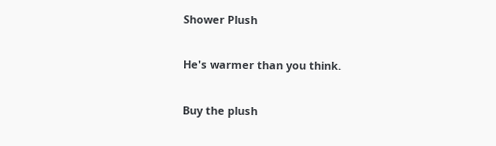Shower Plush

He's warmer than you think.

Buy the plush